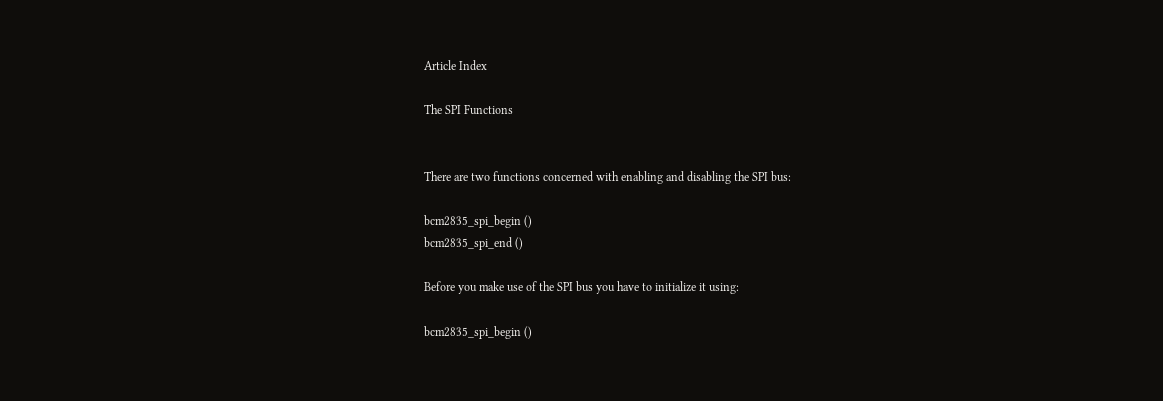Article Index

The SPI Functions


There are two functions concerned with enabling and disabling the SPI bus:

bcm2835_spi_begin ()
bcm2835_spi_end ()

Before you make use of the SPI bus you have to initialize it using:

bcm2835_spi_begin ()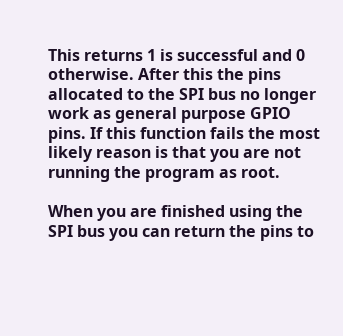This returns 1 is successful and 0 otherwise. After this the pins allocated to the SPI bus no longer work as general purpose GPIO pins. If this function fails the most likely reason is that you are not running the program as root.

When you are finished using the SPI bus you can return the pins to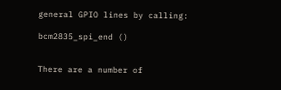general GPIO lines by calling:

bcm2835_spi_end ()


There are a number of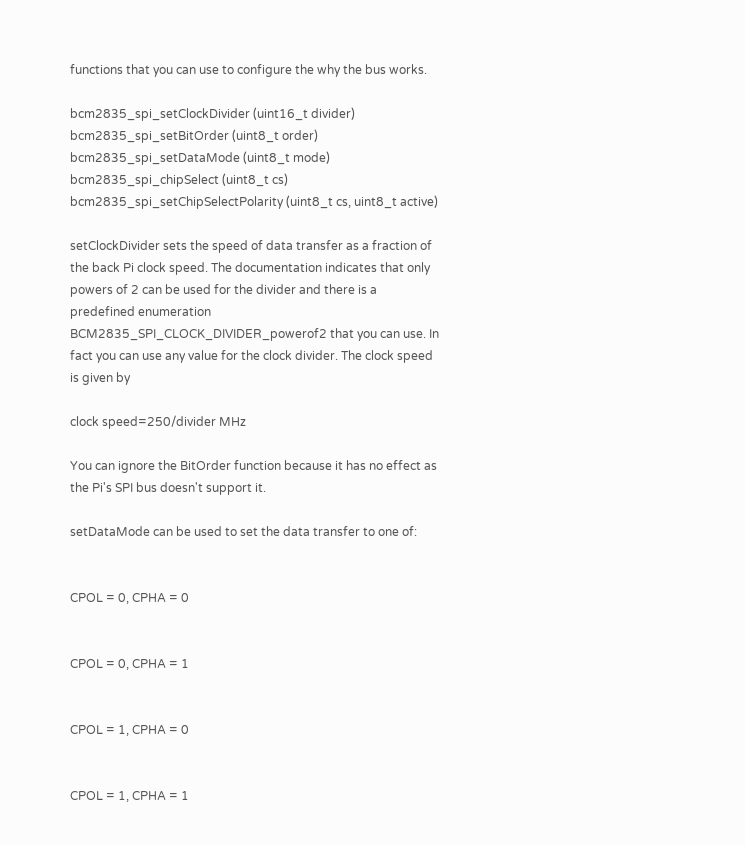functions that you can use to configure the why the bus works.

bcm2835_spi_setClockDivider (uint16_t divider)
bcm2835_spi_setBitOrder (uint8_t order)
bcm2835_spi_setDataMode (uint8_t mode)
bcm2835_spi_chipSelect (uint8_t cs)
bcm2835_spi_setChipSelectPolarity (uint8_t cs, uint8_t active)

setClockDivider sets the speed of data transfer as a fraction of the back Pi clock speed. The documentation indicates that only powers of 2 can be used for the divider and there is a predefined enumeration BCM2835_SPI_CLOCK_DIVIDER_powerof2 that you can use. In fact you can use any value for the clock divider. The clock speed is given by

clock speed=250/divider MHz

You can ignore the BitOrder function because it has no effect as the Pi's SPI bus doesn't support it.

setDataMode can be used to set the data transfer to one of:


CPOL = 0, CPHA = 0


CPOL = 0, CPHA = 1


CPOL = 1, CPHA = 0


CPOL = 1, CPHA = 1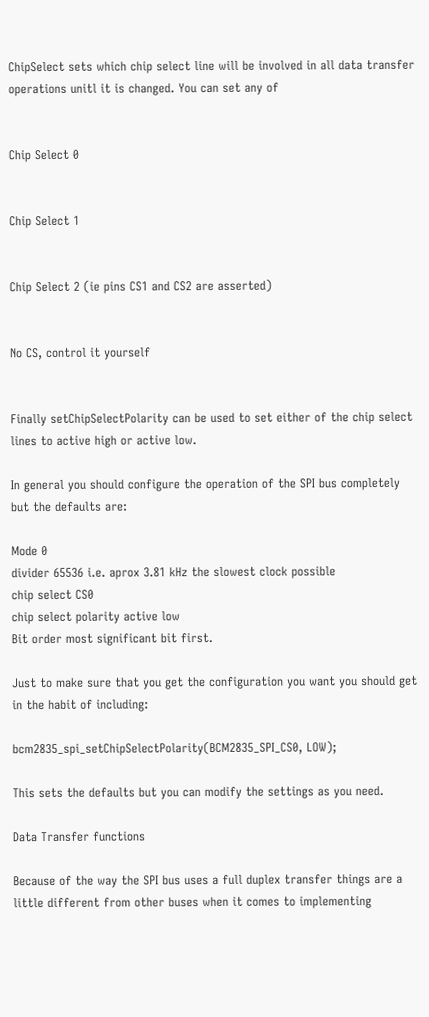ChipSelect sets which chip select line will be involved in all data transfer operations unitl it is changed. You can set any of


Chip Select 0


Chip Select 1


Chip Select 2 (ie pins CS1 and CS2 are asserted)


No CS, control it yourself


Finally setChipSelectPolarity can be used to set either of the chip select lines to active high or active low.

In general you should configure the operation of the SPI bus completely but the defaults are:

Mode 0
divider 65536 i.e. aprox 3.81 kHz the slowest clock possible
chip select CS0
chip select polarity active low
Bit order most significant bit first.

Just to make sure that you get the configuration you want you should get in the habit of including:

bcm2835_spi_setChipSelectPolarity(BCM2835_SPI_CS0, LOW);

This sets the defaults but you can modify the settings as you need.

Data Transfer functions

Because of the way the SPI bus uses a full duplex transfer things are a little different from other buses when it comes to implementing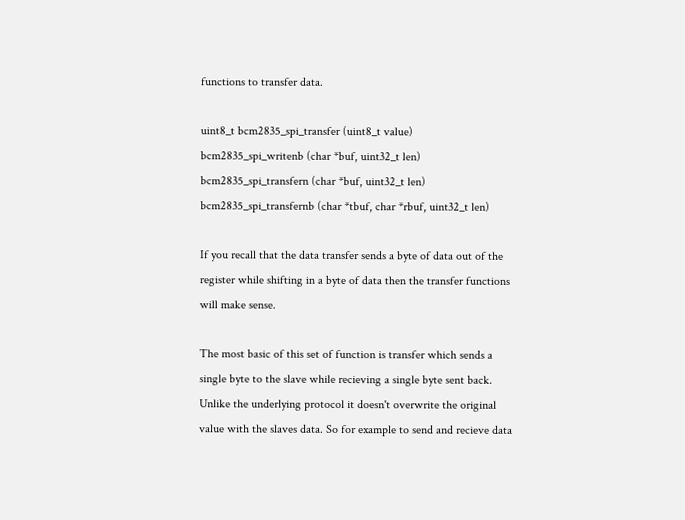functions to transfer data.

uint8_t bcm2835_spi_transfer (uint8_t value)
bcm2835_spi_writenb (char *buf, uint32_t len)
bcm2835_spi_transfern (char *buf, uint32_t len)
bcm2835_spi_transfernb (char *tbuf, char *rbuf, uint32_t len)

If you recall that the data transfer sends a byte of data out of the register while shifting in a byte of data then the transfer functions will make sense.

The most basic of this set of function is transfer which sends a single byte to the slave while recieving a single byte sent back. Unlike the underlying protocol it doesn't overwrite the original value with the slaves data. So for example to send and recieve data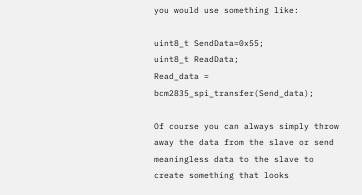you would use something like:

uint8_t SendData=0x55;
uint8_t ReadData;
Read_data = bcm2835_spi_transfer(Send_data);

Of course you can always simply throw away the data from the slave or send meaningless data to the slave to create something that looks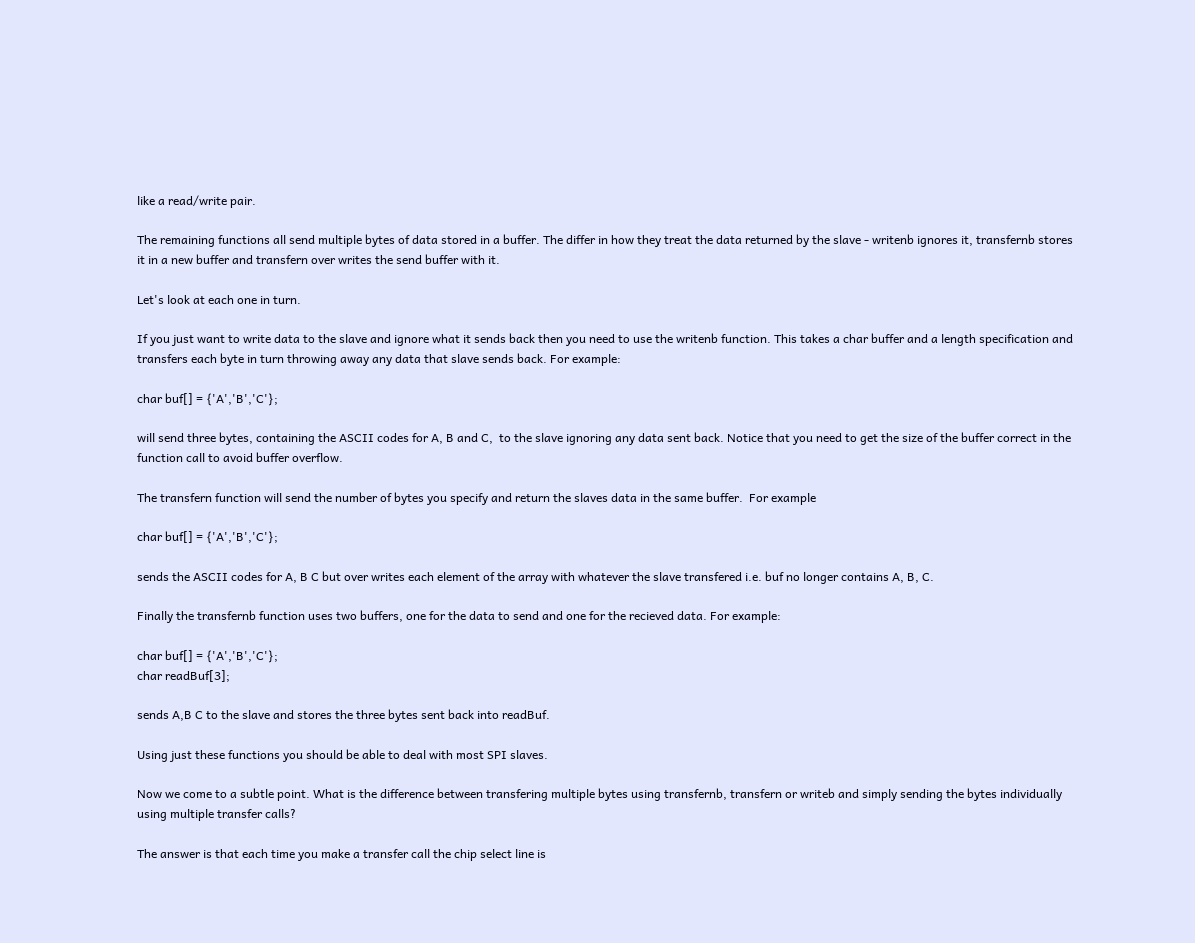like a read/write pair.

The remaining functions all send multiple bytes of data stored in a buffer. The differ in how they treat the data returned by the slave - writenb ignores it, transfernb stores it in a new buffer and transfern over writes the send buffer with it.

Let's look at each one in turn.

If you just want to write data to the slave and ignore what it sends back then you need to use the writenb function. This takes a char buffer and a length specification and transfers each byte in turn throwing away any data that slave sends back. For example:

char buf[] = {'A','B','C'};

will send three bytes, containing the ASCII codes for A, B and C,  to the slave ignoring any data sent back. Notice that you need to get the size of the buffer correct in the function call to avoid buffer overflow.

The transfern function will send the number of bytes you specify and return the slaves data in the same buffer.  For example

char buf[] = {'A','B','C'};

sends the ASCII codes for A, B C but over writes each element of the array with whatever the slave transfered i.e. buf no longer contains A, B, C.

Finally the transfernb function uses two buffers, one for the data to send and one for the recieved data. For example:

char buf[] = {'A','B','C'};
char readBuf[3];

sends A,B C to the slave and stores the three bytes sent back into readBuf.

Using just these functions you should be able to deal with most SPI slaves.

Now we come to a subtle point. What is the difference between transfering multiple bytes using transfernb, transfern or writeb and simply sending the bytes individually using multiple transfer calls?

The answer is that each time you make a transfer call the chip select line is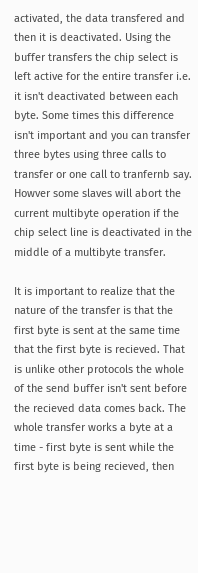activated, the data transfered and then it is deactivated. Using the buffer transfers the chip select is left active for the entire transfer i.e. it isn't deactivated between each byte. Some times this difference isn't important and you can transfer three bytes using three calls to transfer or one call to tranfernb say. Howver some slaves will abort the current multibyte operation if the chip select line is deactivated in the middle of a multibyte transfer.

It is important to realize that the nature of the transfer is that the first byte is sent at the same time that the first byte is recieved. That is unlike other protocols the whole of the send buffer isn't sent before the recieved data comes back. The whole transfer works a byte at a time - first byte is sent while the first byte is being recieved, then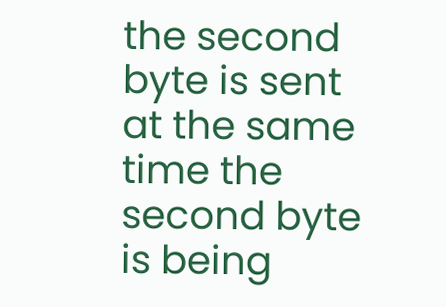the second byte is sent at the same time the second byte is being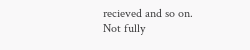recieved and so on. Not fully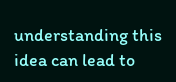understanding this idea can lead to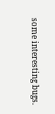some interesting bugs.